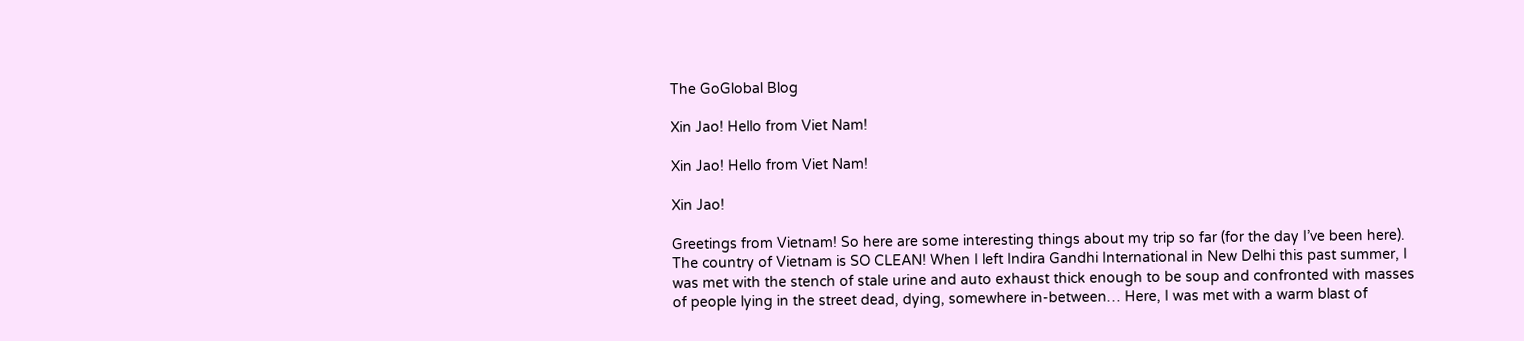The GoGlobal Blog

Xin Jao! Hello from Viet Nam!

Xin Jao! Hello from Viet Nam!

Xin Jao!

Greetings from Vietnam! So here are some interesting things about my trip so far (for the day I’ve been here). The country of Vietnam is SO CLEAN! When I left Indira Gandhi International in New Delhi this past summer, I was met with the stench of stale urine and auto exhaust thick enough to be soup and confronted with masses of people lying in the street dead, dying, somewhere in-between… Here, I was met with a warm blast of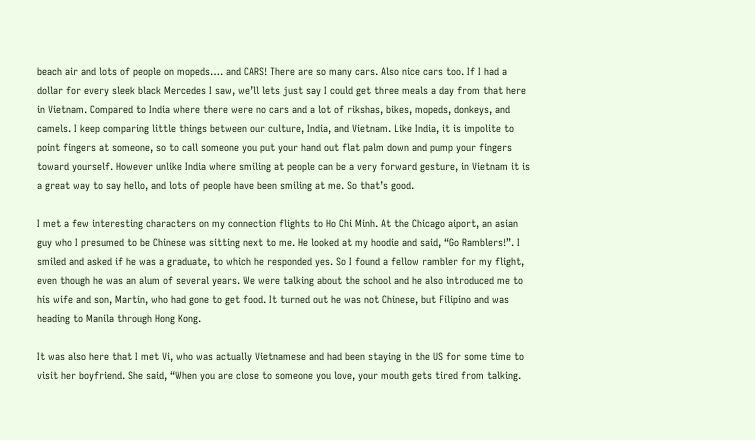beach air and lots of people on mopeds…. and CARS! There are so many cars. Also nice cars too. If I had a dollar for every sleek black Mercedes I saw, we’ll lets just say I could get three meals a day from that here in Vietnam. Compared to India where there were no cars and a lot of rikshas, bikes, mopeds, donkeys, and camels. I keep comparing little things between our culture, India, and Vietnam. Like India, it is impolite to point fingers at someone, so to call someone you put your hand out flat palm down and pump your fingers toward yourself. However unlike India where smiling at people can be a very forward gesture, in Vietnam it is a great way to say hello, and lots of people have been smiling at me. So that’s good.

I met a few interesting characters on my connection flights to Ho Chi Minh. At the Chicago aiport, an asian guy who I presumed to be Chinese was sitting next to me. He looked at my hoodie and said, “Go Ramblers!”. I smiled and asked if he was a graduate, to which he responded yes. So I found a fellow rambler for my flight, even though he was an alum of several years. We were talking about the school and he also introduced me to his wife and son, Martin, who had gone to get food. It turned out he was not Chinese, but Filipino and was heading to Manila through Hong Kong.

It was also here that I met Vi, who was actually Vietnamese and had been staying in the US for some time to visit her boyfriend. She said, “When you are close to someone you love, your mouth gets tired from talking.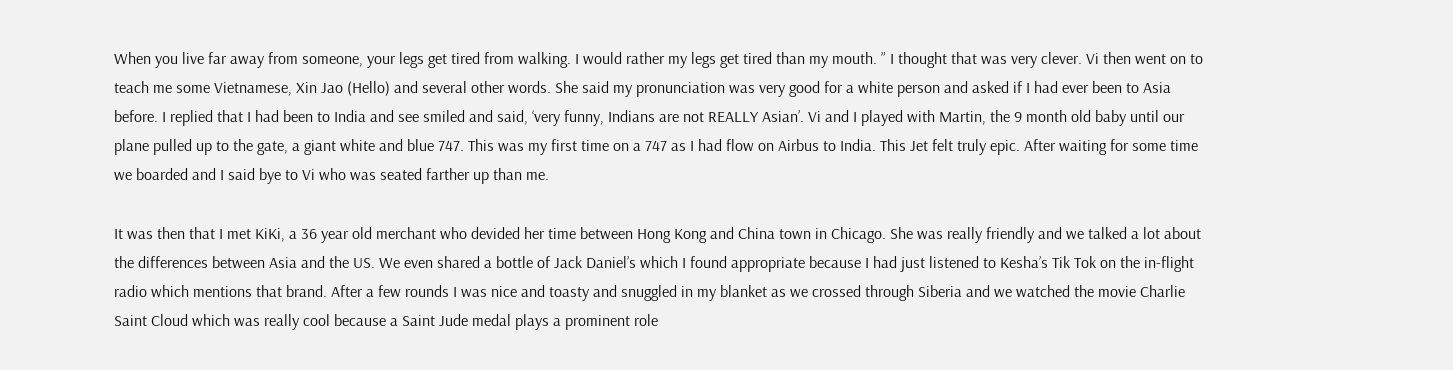When you live far away from someone, your legs get tired from walking. I would rather my legs get tired than my mouth. ” I thought that was very clever. Vi then went on to teach me some Vietnamese, Xin Jao (Hello) and several other words. She said my pronunciation was very good for a white person and asked if I had ever been to Asia before. I replied that I had been to India and see smiled and said, ‘very funny, Indians are not REALLY Asian’. Vi and I played with Martin, the 9 month old baby until our plane pulled up to the gate, a giant white and blue 747. This was my first time on a 747 as I had flow on Airbus to India. This Jet felt truly epic. After waiting for some time we boarded and I said bye to Vi who was seated farther up than me.

It was then that I met KiKi, a 36 year old merchant who devided her time between Hong Kong and China town in Chicago. She was really friendly and we talked a lot about the differences between Asia and the US. We even shared a bottle of Jack Daniel’s which I found appropriate because I had just listened to Kesha’s Tik Tok on the in-flight radio which mentions that brand. After a few rounds I was nice and toasty and snuggled in my blanket as we crossed through Siberia and we watched the movie Charlie Saint Cloud which was really cool because a Saint Jude medal plays a prominent role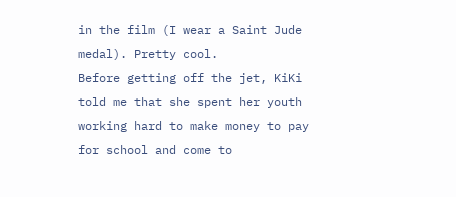in the film (I wear a Saint Jude medal). Pretty cool.
Before getting off the jet, KiKi told me that she spent her youth working hard to make money to pay for school and come to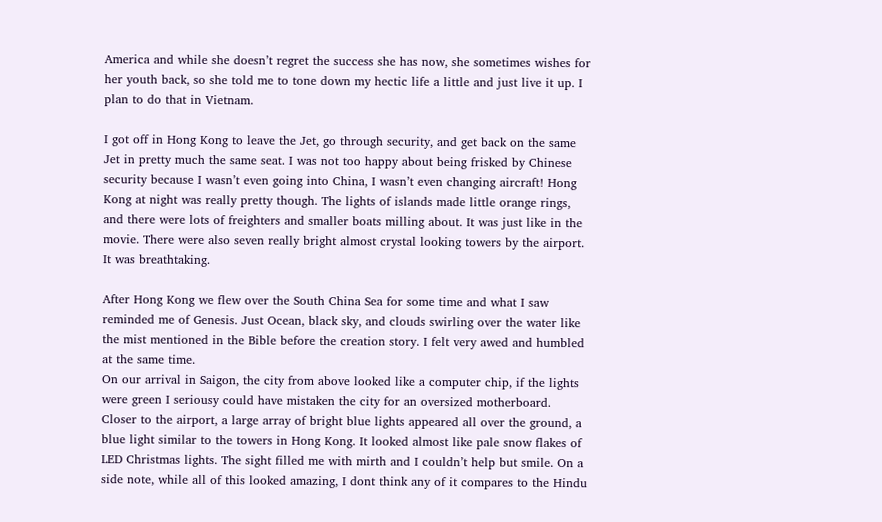America and while she doesn’t regret the success she has now, she sometimes wishes for her youth back, so she told me to tone down my hectic life a little and just live it up. I plan to do that in Vietnam.

I got off in Hong Kong to leave the Jet, go through security, and get back on the same Jet in pretty much the same seat. I was not too happy about being frisked by Chinese security because I wasn’t even going into China, I wasn’t even changing aircraft! Hong Kong at night was really pretty though. The lights of islands made little orange rings, and there were lots of freighters and smaller boats milling about. It was just like in the movie. There were also seven really bright almost crystal looking towers by the airport. It was breathtaking.

After Hong Kong we flew over the South China Sea for some time and what I saw reminded me of Genesis. Just Ocean, black sky, and clouds swirling over the water like the mist mentioned in the Bible before the creation story. I felt very awed and humbled at the same time.
On our arrival in Saigon, the city from above looked like a computer chip, if the lights were green I seriousy could have mistaken the city for an oversized motherboard. Closer to the airport, a large array of bright blue lights appeared all over the ground, a blue light similar to the towers in Hong Kong. It looked almost like pale snow flakes of LED Christmas lights. The sight filled me with mirth and I couldn’t help but smile. On a side note, while all of this looked amazing, I dont think any of it compares to the Hindu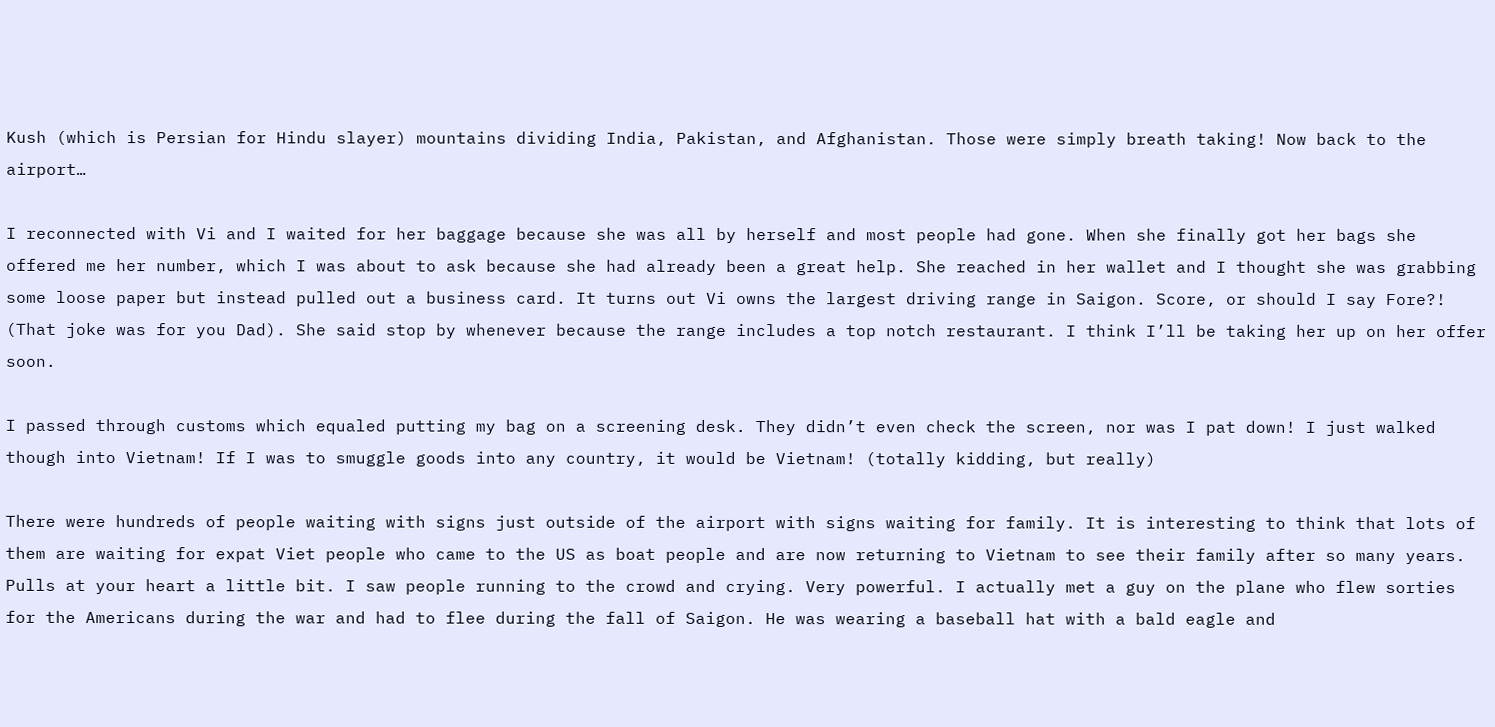Kush (which is Persian for Hindu slayer) mountains dividing India, Pakistan, and Afghanistan. Those were simply breath taking! Now back to the airport…

I reconnected with Vi and I waited for her baggage because she was all by herself and most people had gone. When she finally got her bags she offered me her number, which I was about to ask because she had already been a great help. She reached in her wallet and I thought she was grabbing some loose paper but instead pulled out a business card. It turns out Vi owns the largest driving range in Saigon. Score, or should I say Fore?! (That joke was for you Dad). She said stop by whenever because the range includes a top notch restaurant. I think I’ll be taking her up on her offer soon.

I passed through customs which equaled putting my bag on a screening desk. They didn’t even check the screen, nor was I pat down! I just walked though into Vietnam! If I was to smuggle goods into any country, it would be Vietnam! (totally kidding, but really)

There were hundreds of people waiting with signs just outside of the airport with signs waiting for family. It is interesting to think that lots of them are waiting for expat Viet people who came to the US as boat people and are now returning to Vietnam to see their family after so many years. Pulls at your heart a little bit. I saw people running to the crowd and crying. Very powerful. I actually met a guy on the plane who flew sorties for the Americans during the war and had to flee during the fall of Saigon. He was wearing a baseball hat with a bald eagle and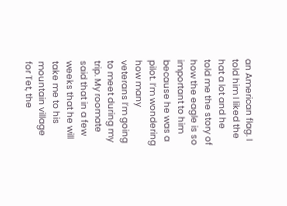an American flag. I told him I liked the hat a lot and he told me the story of how the eagle is so important to him because he was a pilot. I’m wondering how many veterans I’m going to meet during my trip. My roomate said that in a few weeks that he will take me to his mountain village for Tet, the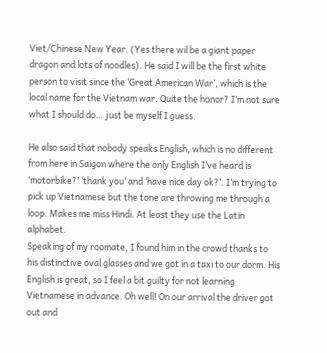Viet/Chinese New Year. (Yes there wil be a giant paper dragon and lots of noodles). He said I will be the first white person to visit since the ‘Great American War’, which is the local name for the Vietnam war. Quite the honor? I’m not sure what I should do… just be myself I guess.

He also said that nobody speaks English, which is no different from here in Saigon where the only English I’ve heard is ‘motorbike?’ ‘thank you’ and ‘have nice day ok?’. I’m trying to pick up Vietnamese but the tone are throwing me through a loop. Makes me miss Hindi. At least they use the Latin alphabet.
Speaking of my roomate, I found him in the crowd thanks to his distinctive oval glasses and we got in a taxi to our dorm. His English is great, so I feel a bit guilty for not learning Vietnamese in advance. Oh well! On our arrival the driver got out and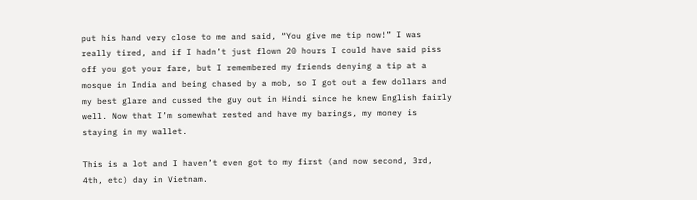put his hand very close to me and said, “You give me tip now!” I was really tired, and if I hadn’t just flown 20 hours I could have said piss off you got your fare, but I remembered my friends denying a tip at a mosque in India and being chased by a mob, so I got out a few dollars and my best glare and cussed the guy out in Hindi since he knew English fairly well. Now that I’m somewhat rested and have my barings, my money is staying in my wallet.

This is a lot and I haven’t even got to my first (and now second, 3rd, 4th, etc) day in Vietnam.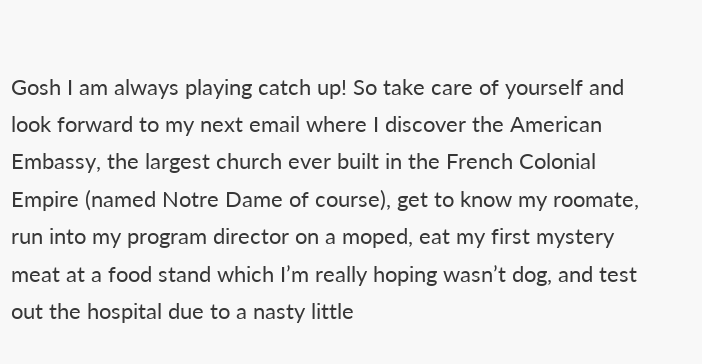Gosh I am always playing catch up! So take care of yourself and look forward to my next email where I discover the American Embassy, the largest church ever built in the French Colonial Empire (named Notre Dame of course), get to know my roomate, run into my program director on a moped, eat my first mystery meat at a food stand which I’m really hoping wasn’t dog, and test out the hospital due to a nasty little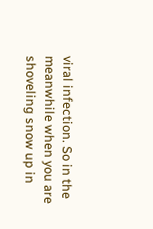viral infection. So in the meanwhile when you are shoveling snow up in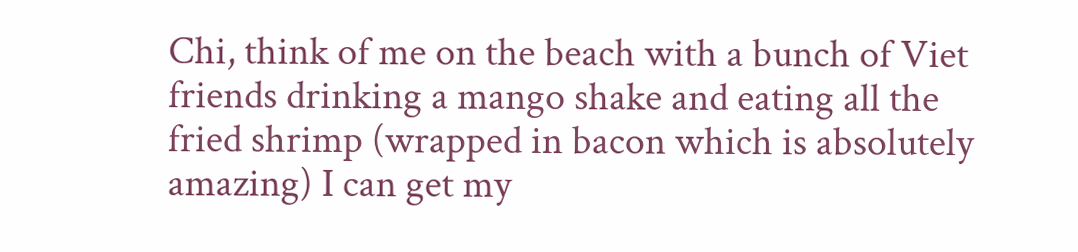Chi, think of me on the beach with a bunch of Viet friends drinking a mango shake and eating all the fried shrimp (wrapped in bacon which is absolutely amazing) I can get my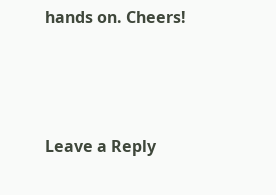hands on. Cheers!



Leave a Reply